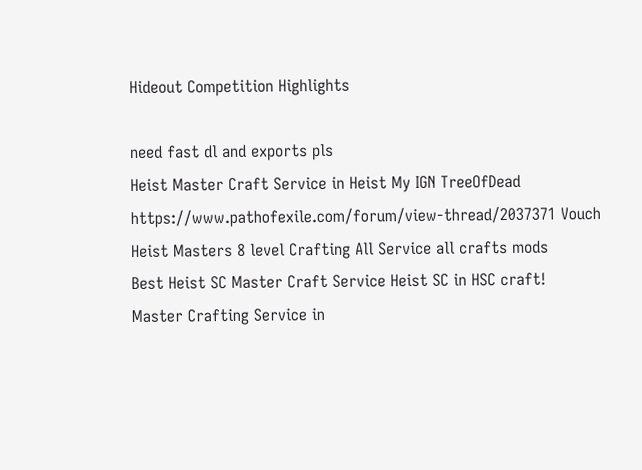Hideout Competition Highlights

need fast dl and exports pls
Heist Master Craft Service in Heist My IGN TreeOfDead
https://www.pathofexile.com/forum/view-thread/2037371 Vouch
Heist Masters 8 level Crafting All Service all crafts mods
Best Heist SC Master Craft Service Heist SC in HSC craft!
Master Crafting Service in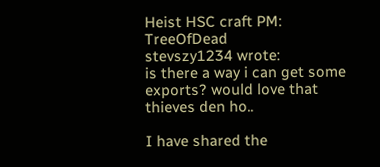Heist HSC craft PM: TreeOfDead
stevszy1234 wrote:
is there a way i can get some exports? would love that thieves den ho..

I have shared the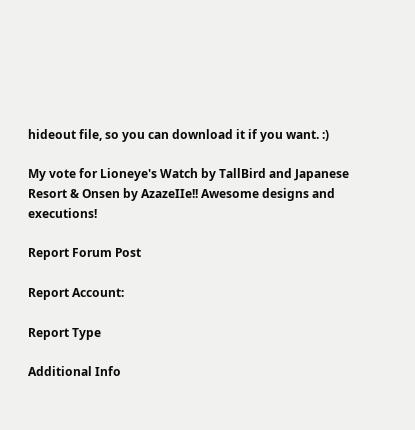hideout file, so you can download it if you want. :)

My vote for Lioneye's Watch by TallBird and Japanese Resort & Onsen by AzazeIIe!! Awesome designs and executions!

Report Forum Post

Report Account:

Report Type

Additional Info